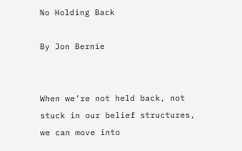No Holding Back

By Jon Bernie


When we’re not held back, not stuck in our belief structures, we can move into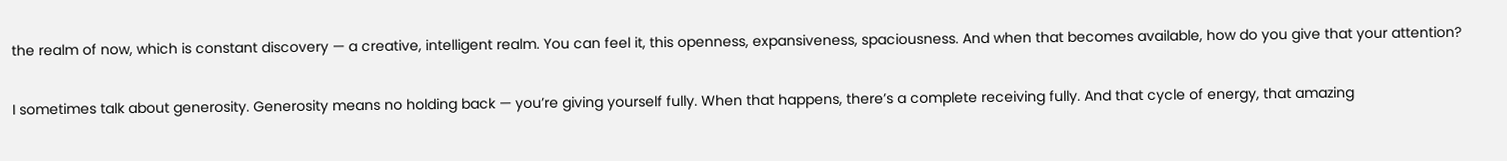the realm of now, which is constant discovery — a creative, intelligent realm. You can feel it, this openness, expansiveness, spaciousness. And when that becomes available, how do you give that your attention?

I sometimes talk about generosity. Generosity means no holding back — you’re giving yourself fully. When that happens, there’s a complete receiving fully. And that cycle of energy, that amazing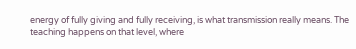energy of fully giving and fully receiving, is what transmission really means. The teaching happens on that level, where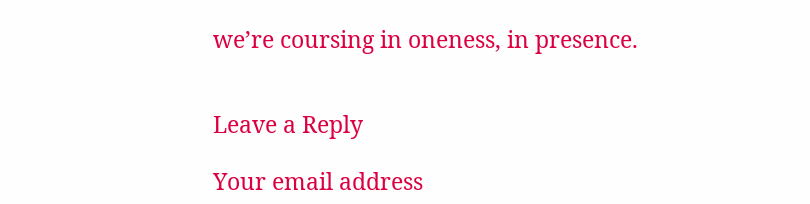we’re coursing in oneness, in presence.


Leave a Reply

Your email address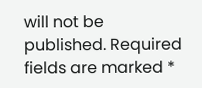will not be published. Required fields are marked *